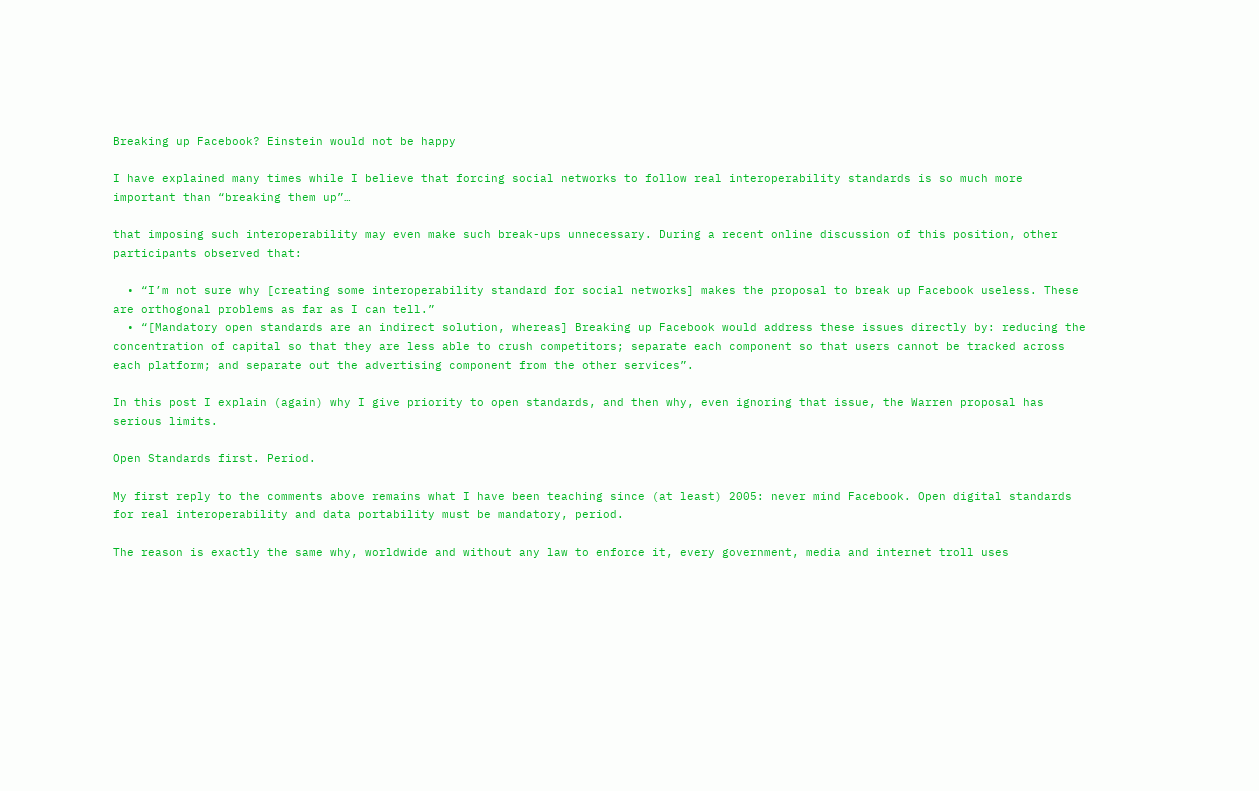Breaking up Facebook? Einstein would not be happy

I have explained many times while I believe that forcing social networks to follow real interoperability standards is so much more important than “breaking them up”…

that imposing such interoperability may even make such break-ups unnecessary. During a recent online discussion of this position, other participants observed that:

  • “I’m not sure why [creating some interoperability standard for social networks] makes the proposal to break up Facebook useless. These are orthogonal problems as far as I can tell.”
  • “[Mandatory open standards are an indirect solution, whereas] Breaking up Facebook would address these issues directly by: reducing the concentration of capital so that they are less able to crush competitors; separate each component so that users cannot be tracked across each platform; and separate out the advertising component from the other services”.

In this post I explain (again) why I give priority to open standards, and then why, even ignoring that issue, the Warren proposal has serious limits.

Open Standards first. Period.

My first reply to the comments above remains what I have been teaching since (at least) 2005: never mind Facebook. Open digital standards for real interoperability and data portability must be mandatory, period.

The reason is exactly the same why, worldwide and without any law to enforce it, every government, media and internet troll uses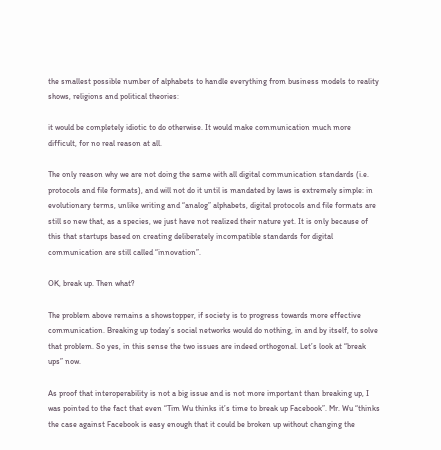the smallest possible number of alphabets to handle everything from business models to reality shows, religions and political theories:

it would be completely idiotic to do otherwise. It would make communication much more difficult, for no real reason at all.

The only reason why we are not doing the same with all digital communication standards (i.e. protocols and file formats), and will not do it until is mandated by laws is extremely simple: in evolutionary terms, unlike writing and “analog” alphabets, digital protocols and file formats are still so new that, as a species, we just have not realized their nature yet. It is only because of this that startups based on creating deliberately incompatible standards for digital communication are still called “innovation”.

OK, break up. Then what?

The problem above remains a showstopper, if society is to progress towards more effective communication. Breaking up today’s social networks would do nothing, in and by itself, to solve that problem. So yes, in this sense the two issues are indeed orthogonal. Let’s look at “break ups” now.

As proof that interoperability is not a big issue and is not more important than breaking up, I was pointed to the fact that even “Tim Wu thinks it’s time to break up Facebook”. Mr. Wu “thinks the case against Facebook is easy enough that it could be broken up without changing the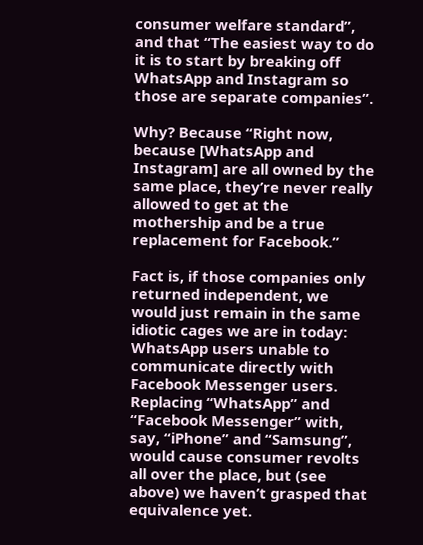consumer welfare standard”, and that “The easiest way to do it is to start by breaking off WhatsApp and Instagram so those are separate companies”.

Why? Because “Right now, because [WhatsApp and Instagram] are all owned by the same place, they’re never really allowed to get at the mothership and be a true replacement for Facebook.”

Fact is, if those companies only returned independent, we would just remain in the same idiotic cages we are in today: WhatsApp users unable to communicate directly with Facebook Messenger users. Replacing “WhatsApp” and “Facebook Messenger” with, say, “iPhone” and “Samsung”, would cause consumer revolts all over the place, but (see above) we haven’t grasped that equivalence yet.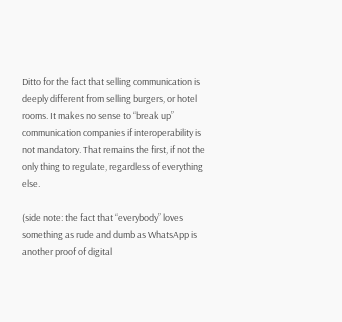Ditto for the fact that selling communication is deeply different from selling burgers, or hotel rooms. It makes no sense to “break up” communication companies if interoperability is not mandatory. That remains the first, if not the only thing to regulate, regardless of everything else.

(side note: the fact that “everybody” loves something as rude and dumb as WhatsApp is another proof of digital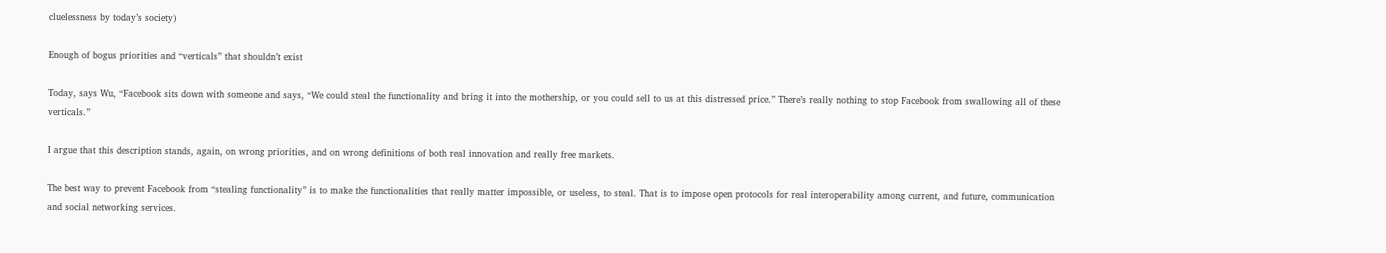cluelessness by today’s society)

Enough of bogus priorities and “verticals” that shouldn’t exist

Today, says Wu, “Facebook sits down with someone and says, “We could steal the functionality and bring it into the mothership, or you could sell to us at this distressed price.” There’s really nothing to stop Facebook from swallowing all of these verticals.”

I argue that this description stands, again, on wrong priorities, and on wrong definitions of both real innovation and really free markets.

The best way to prevent Facebook from “stealing functionality” is to make the functionalities that really matter impossible, or useless, to steal. That is to impose open protocols for real interoperability among current, and future, communication and social networking services.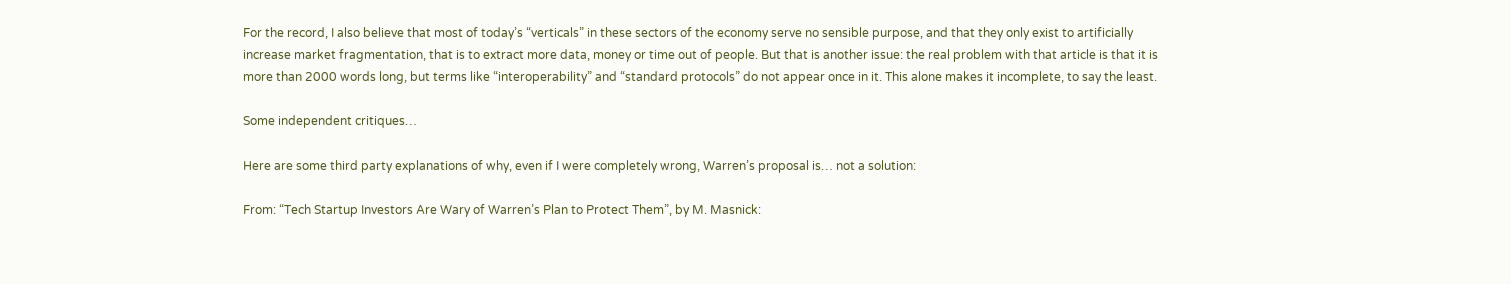For the record, I also believe that most of today’s “verticals” in these sectors of the economy serve no sensible purpose, and that they only exist to artificially increase market fragmentation, that is to extract more data, money or time out of people. But that is another issue: the real problem with that article is that it is more than 2000 words long, but terms like “interoperability” and “standard protocols” do not appear once in it. This alone makes it incomplete, to say the least.

Some independent critiques…

Here are some third party explanations of why, even if I were completely wrong, Warren’s proposal is… not a solution:

From: “Tech Startup Investors Are Wary of Warren’s Plan to Protect Them”, by M. Masnick: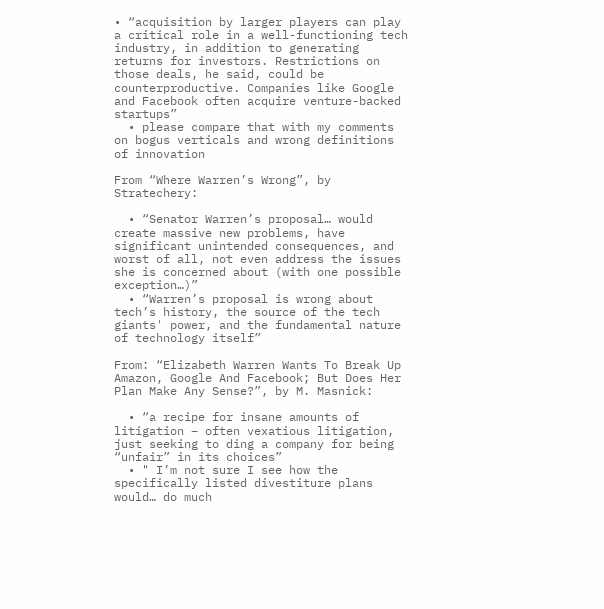• “acquisition by larger players can play a critical role in a well-functioning tech industry, in addition to generating returns for investors. Restrictions on those deals, he said, could be counterproductive. Companies like Google and Facebook often acquire venture-backed startups”
  • please compare that with my comments on bogus verticals and wrong definitions of innovation

From “Where Warren’s Wrong”, by Stratechery:

  • “Senator Warren’s proposal… would create massive new problems, have significant unintended consequences, and worst of all, not even address the issues she is concerned about (with one possible exception…)”
  • “Warren’s proposal is wrong about tech’s history, the source of the tech giants' power, and the fundamental nature of technology itself”

From: “Elizabeth Warren Wants To Break Up Amazon, Google And Facebook; But Does Her Plan Make Any Sense?”, by M. Masnick:

  • “a recipe for insane amounts of litigation – often vexatious litigation, just seeking to ding a company for being “unfair” in its choices”
  • " I’m not sure I see how the specifically listed divestiture plans would… do much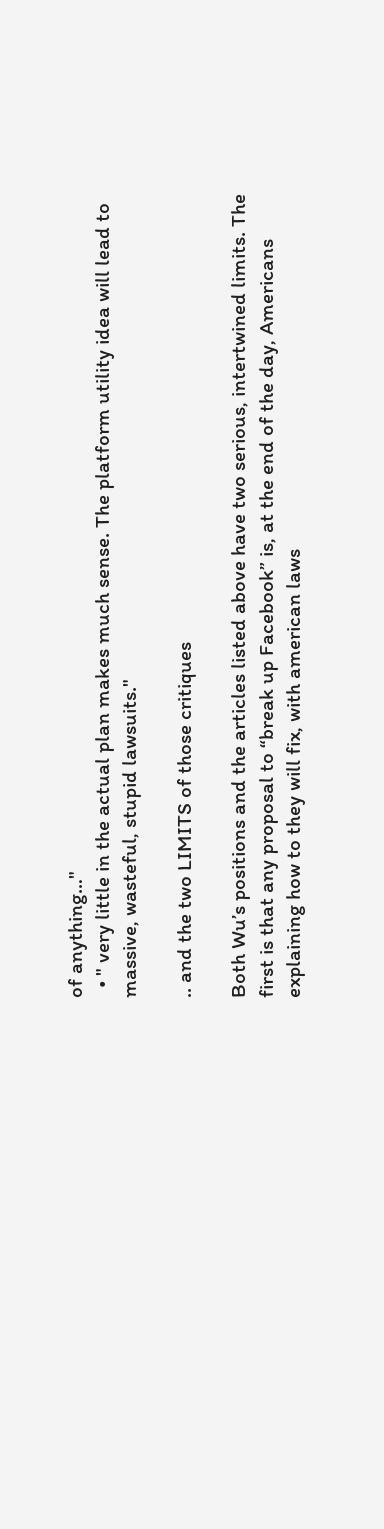of anything…"
  • " very little in the actual plan makes much sense. The platform utility idea will lead to massive, wasteful, stupid lawsuits."

.. and the two LIMITS of those critiques

Both Wu’s positions and the articles listed above have two serious, intertwined limits. The first is that any proposal to “break up Facebook” is, at the end of the day, Americans explaining how to they will fix, with american laws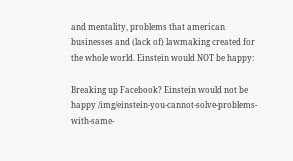and mentality, problems that american businesses and (lack of) lawmaking created for the whole world. Einstein would NOT be happy:

Breaking up Facebook? Einstein would not be happy /img/einstein-you-cannot-solve-problems-with-same-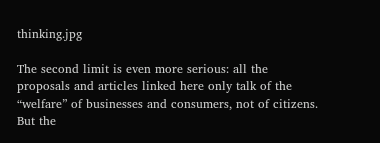thinking.jpg

The second limit is even more serious: all the proposals and articles linked here only talk of the “welfare” of businesses and consumers, not of citizens. But the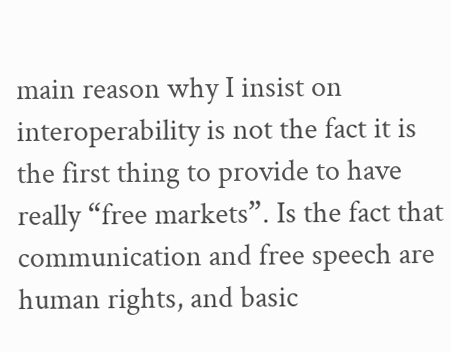main reason why I insist on interoperability is not the fact it is the first thing to provide to have really “free markets”. Is the fact that communication and free speech are human rights, and basic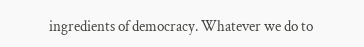ingredients of democracy. Whatever we do to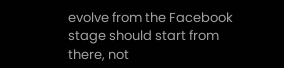evolve from the Facebook stage should start from there, not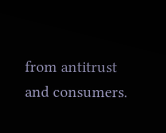from antitrust and consumers.